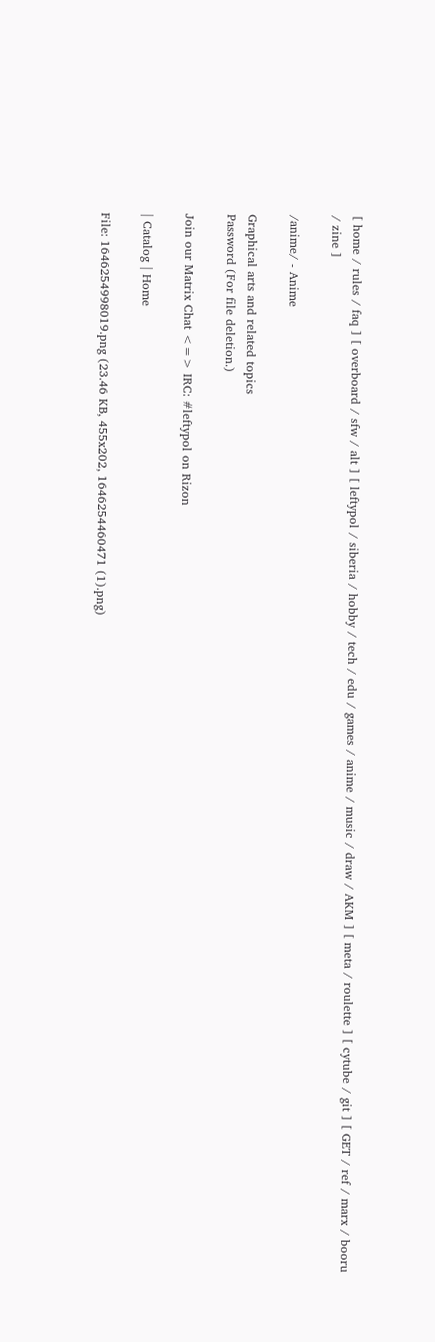[ home / rules / faq ] [ overboard / sfw / alt ] [ leftypol / siberia / hobby / tech / edu / games / anime / music / draw / AKM ] [ meta / roulette ] [ cytube / git ] [ GET / ref / marx / booru / zine ]

/anime/ - Anime

Graphical arts and related topics
Password (For file deletion.)

Join our Matrix Chat <=> IRC: #leftypol on Rizon

| Catalog | Home

File: 1646254998019.png (23.46 KB, 455x202, 1646254460471 (1).png)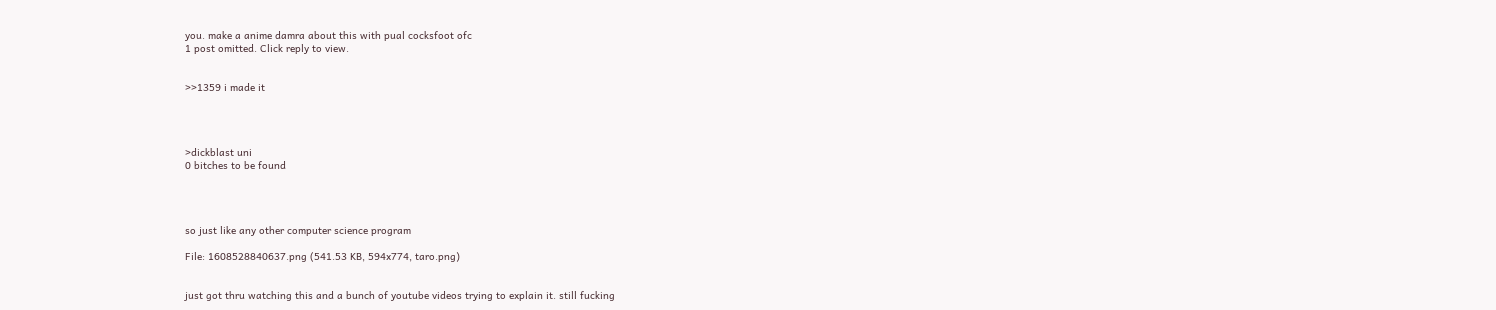you. make a anime damra about this with pual cocksfoot ofc
1 post omitted. Click reply to view.


>>1359 i made it




>dickblast uni
0 bitches to be found




so just like any other computer science program

File: 1608528840637.png (541.53 KB, 594x774, taro.png)


just got thru watching this and a bunch of youtube videos trying to explain it. still fucking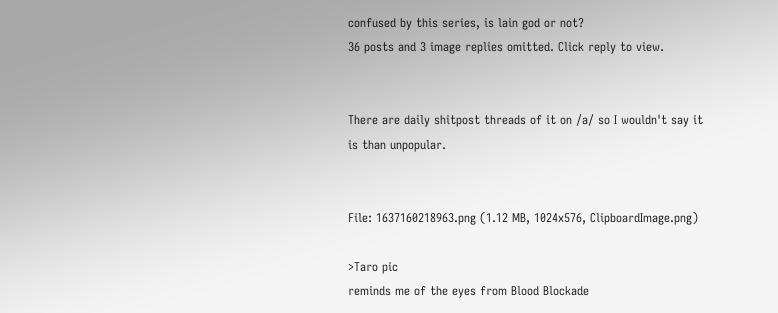confused by this series, is lain god or not?
36 posts and 3 image replies omitted. Click reply to view.


There are daily shitpost threads of it on /a/ so I wouldn't say it is than unpopular.


File: 1637160218963.png (1.12 MB, 1024x576, ClipboardImage.png)

>Taro pic
reminds me of the eyes from Blood Blockade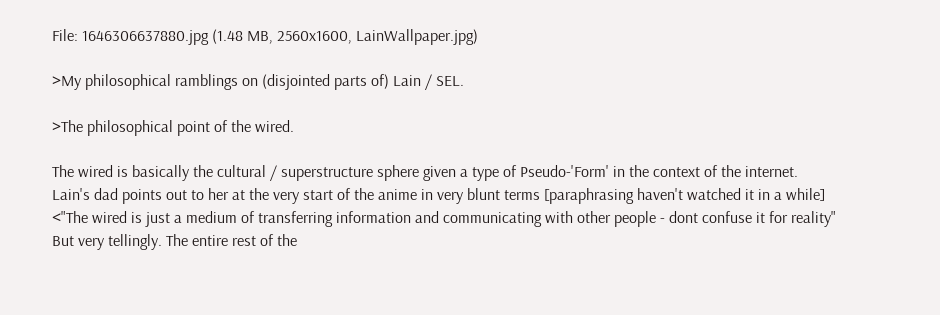File: 1646306637880.jpg (1.48 MB, 2560x1600, LainWallpaper.jpg)

>My philosophical ramblings on (disjointed parts of) Lain / SEL.

>The philosophical point of the wired.

The wired is basically the cultural / superstructure sphere given a type of Pseudo-'Form' in the context of the internet.
Lain's dad points out to her at the very start of the anime in very blunt terms [paraphrasing haven't watched it in a while]
<"The wired is just a medium of transferring information and communicating with other people - dont confuse it for reality"
But very tellingly. The entire rest of the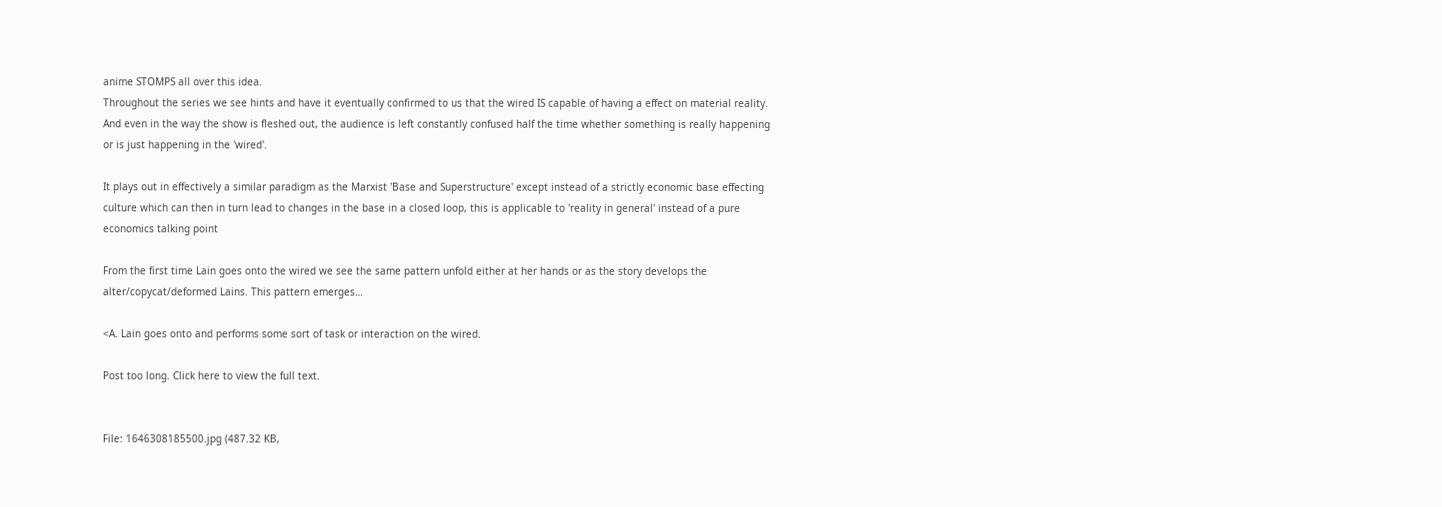anime STOMPS all over this idea.
Throughout the series we see hints and have it eventually confirmed to us that the wired IS capable of having a effect on material reality. And even in the way the show is fleshed out, the audience is left constantly confused half the time whether something is really happening or is just happening in the 'wired'.

It plays out in effectively a similar paradigm as the Marxist 'Base and Superstructure' except instead of a strictly economic base effecting culture which can then in turn lead to changes in the base in a closed loop, this is applicable to 'reality in general' instead of a pure economics talking point

From the first time Lain goes onto the wired we see the same pattern unfold either at her hands or as the story develops the alter/copycat/deformed Lains. This pattern emerges…

<A. Lain goes onto and performs some sort of task or interaction on the wired.

Post too long. Click here to view the full text.


File: 1646308185500.jpg (487.32 KB,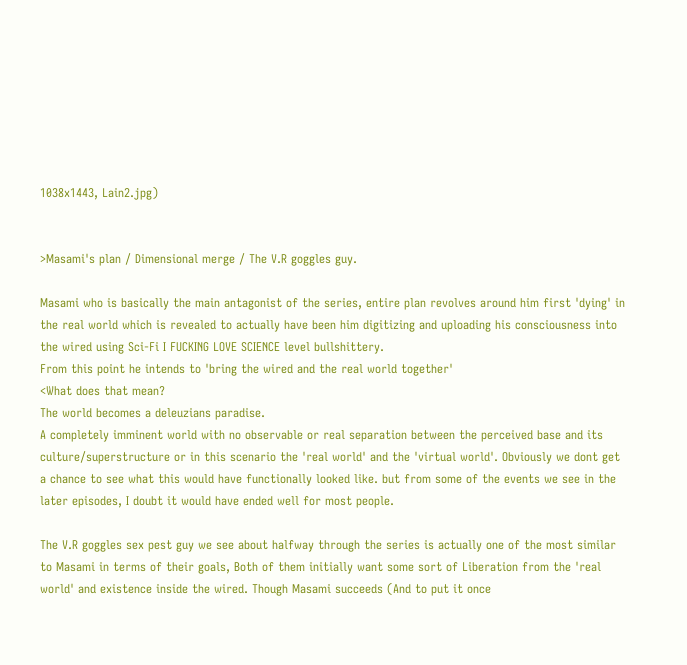1038x1443, Lain2.jpg)


>Masami's plan / Dimensional merge / The V.R goggles guy.

Masami who is basically the main antagonist of the series, entire plan revolves around him first 'dying' in the real world which is revealed to actually have been him digitizing and uploading his consciousness into the wired using Sci-Fi I FUCKING LOVE SCIENCE level bullshittery.
From this point he intends to 'bring the wired and the real world together'
<What does that mean?
The world becomes a deleuzians paradise.
A completely imminent world with no observable or real separation between the perceived base and its culture/superstructure or in this scenario the 'real world' and the 'virtual world'. Obviously we dont get a chance to see what this would have functionally looked like. but from some of the events we see in the later episodes, I doubt it would have ended well for most people.

The V.R goggles sex pest guy we see about halfway through the series is actually one of the most similar to Masami in terms of their goals, Both of them initially want some sort of Liberation from the 'real world' and existence inside the wired. Though Masami succeeds (And to put it once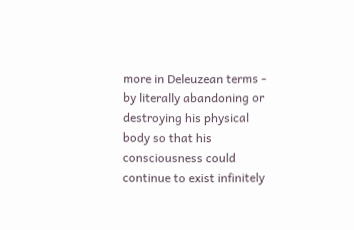more in Deleuzean terms - by literally abandoning or destroying his physical body so that his consciousness could continue to exist infinitely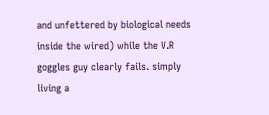and unfettered by biological needs inside the wired) while the V.R goggles guy clearly fails. simply living a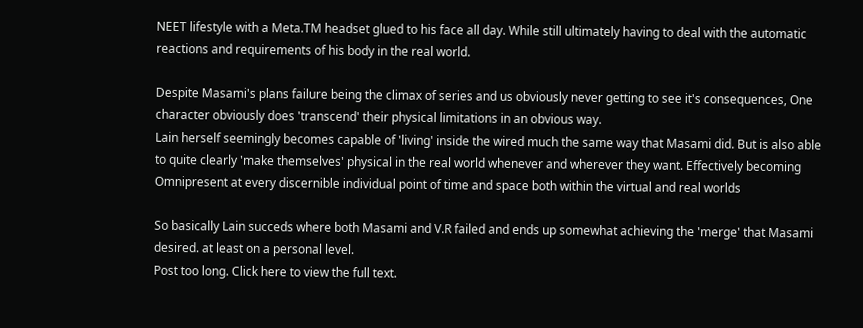NEET lifestyle with a Meta.TM headset glued to his face all day. While still ultimately having to deal with the automatic reactions and requirements of his body in the real world.

Despite Masami's plans failure being the climax of series and us obviously never getting to see it's consequences, One character obviously does 'transcend' their physical limitations in an obvious way.
Lain herself seemingly becomes capable of 'living' inside the wired much the same way that Masami did. But is also able to quite clearly 'make themselves' physical in the real world whenever and wherever they want. Effectively becoming Omnipresent at every discernible individual point of time and space both within the virtual and real worlds

So basically Lain succeds where both Masami and V.R failed and ends up somewhat achieving the 'merge' that Masami desired. at least on a personal level.
Post too long. Click here to view the full text.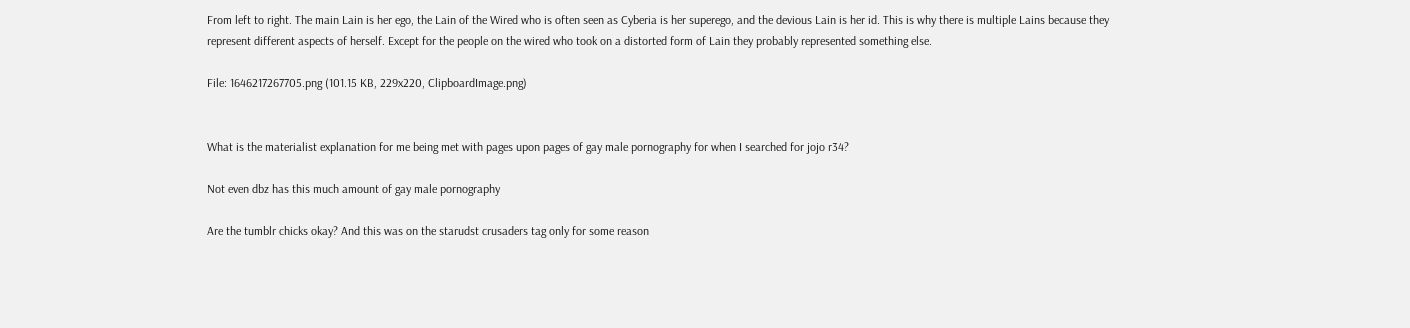From left to right. The main Lain is her ego, the Lain of the Wired who is often seen as Cyberia is her superego, and the devious Lain is her id. This is why there is multiple Lains because they represent different aspects of herself. Except for the people on the wired who took on a distorted form of Lain they probably represented something else.

File: 1646217267705.png (101.15 KB, 229x220, ClipboardImage.png)


What is the materialist explanation for me being met with pages upon pages of gay male pornography for when I searched for jojo r34?

Not even dbz has this much amount of gay male pornography

Are the tumblr chicks okay? And this was on the starudst crusaders tag only for some reason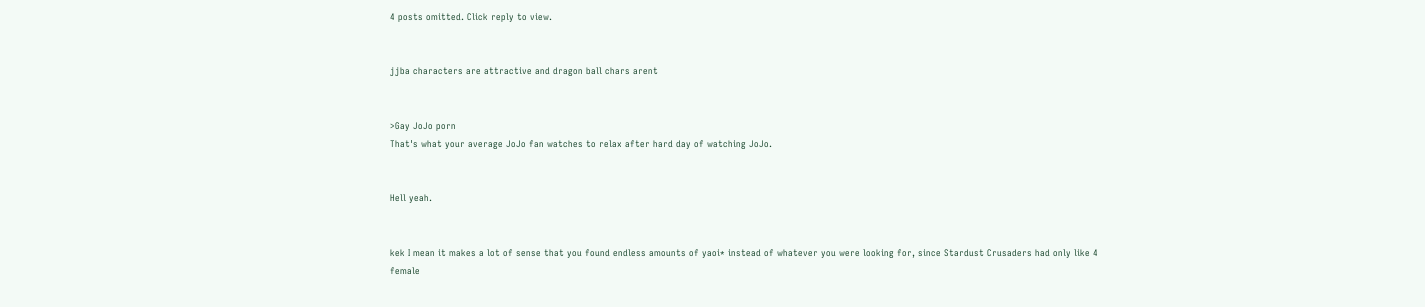4 posts omitted. Click reply to view.


jjba characters are attractive and dragon ball chars arent


>Gay JoJo porn
That's what your average JoJo fan watches to relax after hard day of watching JoJo.


Hell yeah.


kek I mean it makes a lot of sense that you found endless amounts of yaoi* instead of whatever you were looking for, since Stardust Crusaders had only like 4 female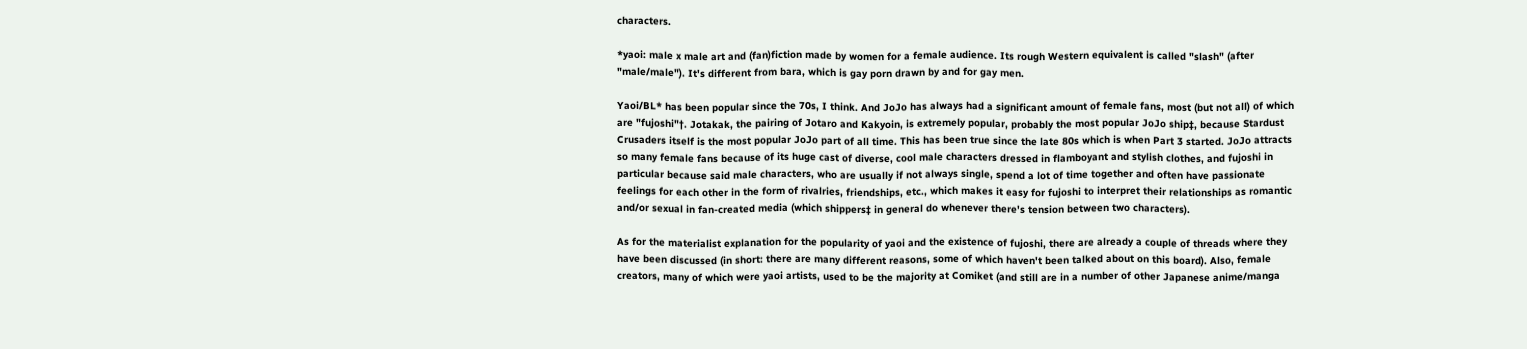characters.

*yaoi: male x male art and (fan)fiction made by women for a female audience. Its rough Western equivalent is called "slash" (after "male/male"). It's different from bara, which is gay porn drawn by and for gay men.

Yaoi/BL* has been popular since the 70s, I think. And JoJo has always had a significant amount of female fans, most (but not all) of which are "fujoshi"†. Jotakak, the pairing of Jotaro and Kakyoin, is extremely popular, probably the most popular JoJo ship‡, because Stardust Crusaders itself is the most popular JoJo part of all time. This has been true since the late 80s which is when Part 3 started. JoJo attracts so many female fans because of its huge cast of diverse, cool male characters dressed in flamboyant and stylish clothes, and fujoshi in particular because said male characters, who are usually if not always single, spend a lot of time together and often have passionate feelings for each other in the form of rivalries, friendships, etc., which makes it easy for fujoshi to interpret their relationships as romantic and/or sexual in fan-created media (which shippers‡ in general do whenever there's tension between two characters).

As for the materialist explanation for the popularity of yaoi and the existence of fujoshi, there are already a couple of threads where they have been discussed (in short: there are many different reasons, some of which haven't been talked about on this board). Also, female creators, many of which were yaoi artists, used to be the majority at Comiket (and still are in a number of other Japanese anime/manga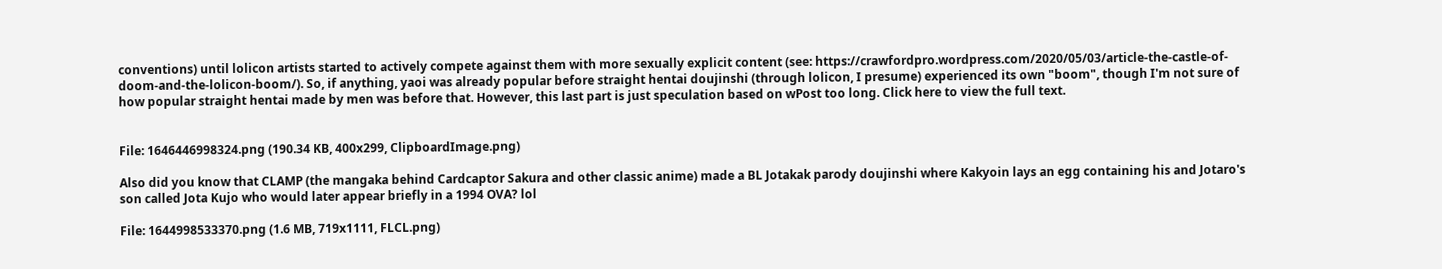conventions) until lolicon artists started to actively compete against them with more sexually explicit content (see: https://crawfordpro.wordpress.com/2020/05/03/article-the-castle-of-doom-and-the-lolicon-boom/). So, if anything, yaoi was already popular before straight hentai doujinshi (through lolicon, I presume) experienced its own "boom", though I'm not sure of how popular straight hentai made by men was before that. However, this last part is just speculation based on wPost too long. Click here to view the full text.


File: 1646446998324.png (190.34 KB, 400x299, ClipboardImage.png)

Also did you know that CLAMP (the mangaka behind Cardcaptor Sakura and other classic anime) made a BL Jotakak parody doujinshi where Kakyoin lays an egg containing his and Jotaro's son called Jota Kujo who would later appear briefly in a 1994 OVA? lol

File: 1644998533370.png (1.6 MB, 719x1111, FLCL.png)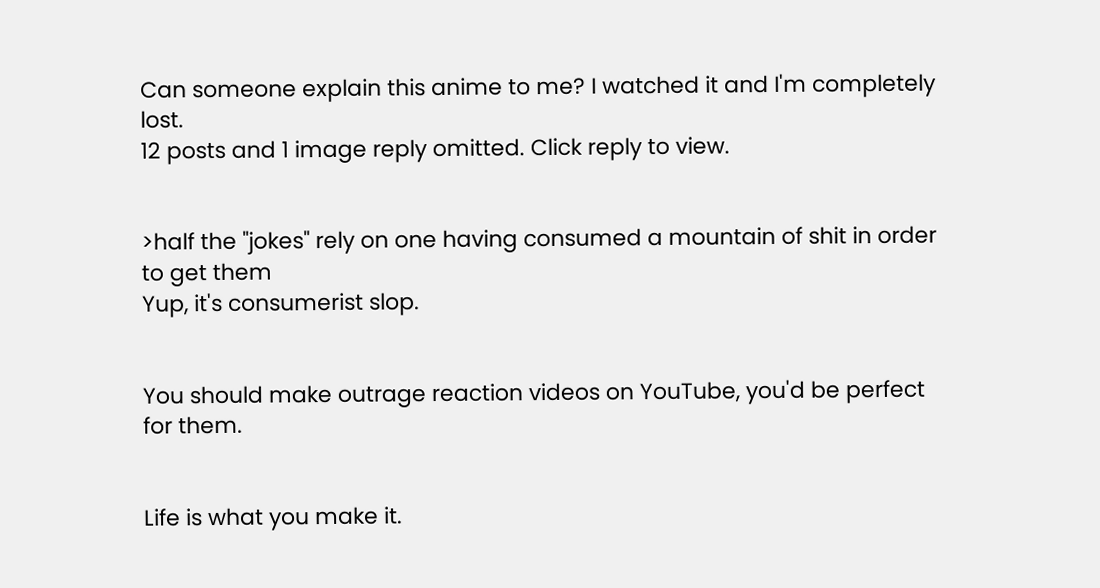Can someone explain this anime to me? I watched it and I'm completely lost.
12 posts and 1 image reply omitted. Click reply to view.


>half the "jokes" rely on one having consumed a mountain of shit in order to get them
Yup, it's consumerist slop.


You should make outrage reaction videos on YouTube, you'd be perfect for them.


Life is what you make it.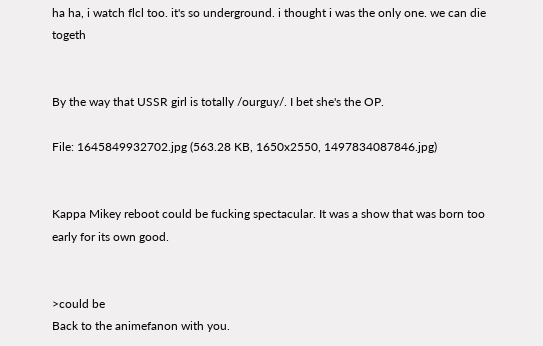ha ha, i watch flcl too. it's so underground. i thought i was the only one. we can die togeth


By the way that USSR girl is totally /ourguy/. I bet she's the OP.

File: 1645849932702.jpg (563.28 KB, 1650x2550, 1497834087846.jpg)


Kappa Mikey reboot could be fucking spectacular. It was a show that was born too early for its own good.


>could be
Back to the animefanon with you.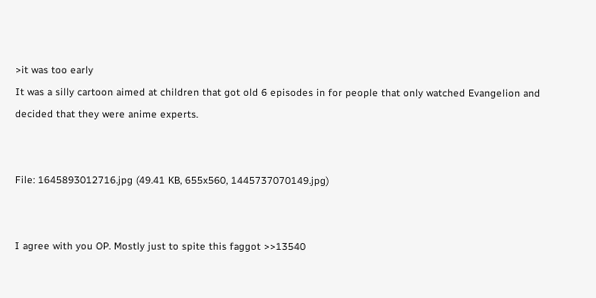>it was too early
It was a silly cartoon aimed at children that got old 6 episodes in for people that only watched Evangelion and decided that they were anime experts.


File: 1645893012716.jpg (49.41 KB, 655x560, 1445737070149.jpg)


I agree with you OP. Mostly just to spite this faggot >>13540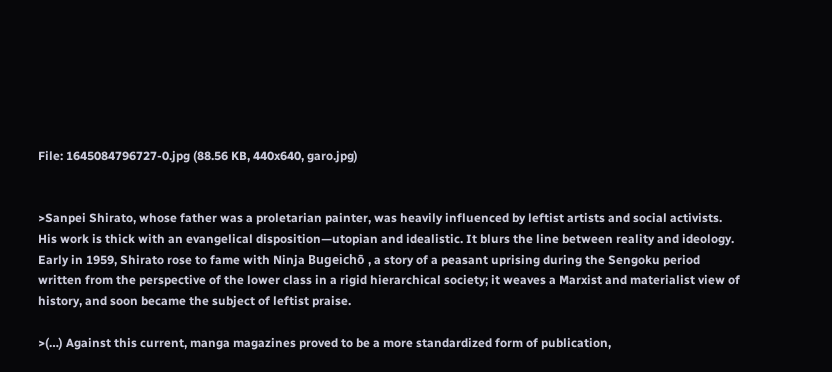File: 1645084796727-0.jpg (88.56 KB, 440x640, garo.jpg)


>Sanpei Shirato, whose father was a proletarian painter, was heavily influenced by leftist artists and social activists. His work is thick with an evangelical disposition—utopian and idealistic. It blurs the line between reality and ideology. Early in 1959, Shirato rose to fame with Ninja Bugeichō , a story of a peasant uprising during the Sengoku period written from the perspective of the lower class in a rigid hierarchical society; it weaves a Marxist and materialist view of history, and soon became the subject of leftist praise.

>(…) Against this current, manga magazines proved to be a more standardized form of publication,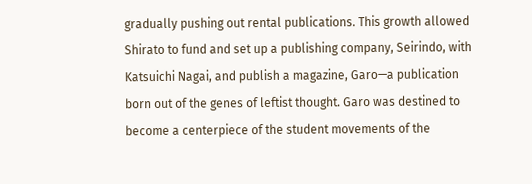gradually pushing out rental publications. This growth allowed Shirato to fund and set up a publishing company, Seirindo, with Katsuichi Nagai, and publish a magazine, Garo—a publication born out of the genes of leftist thought. Garo was destined to become a centerpiece of the student movements of the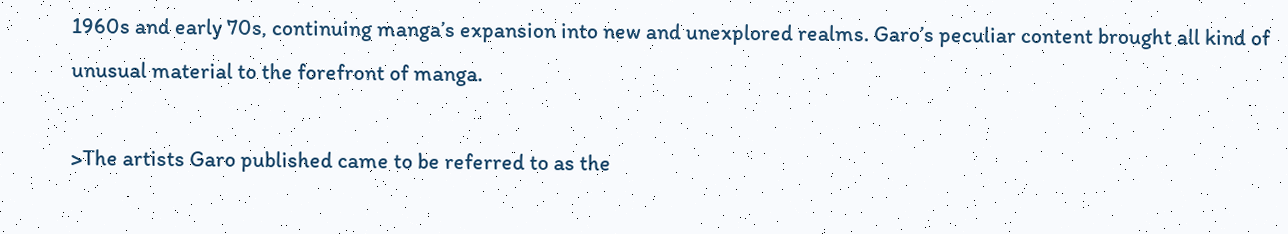1960s and early 70s, continuing manga’s expansion into new and unexplored realms. Garo’s peculiar content brought all kind of unusual material to the forefront of manga.

>The artists Garo published came to be referred to as the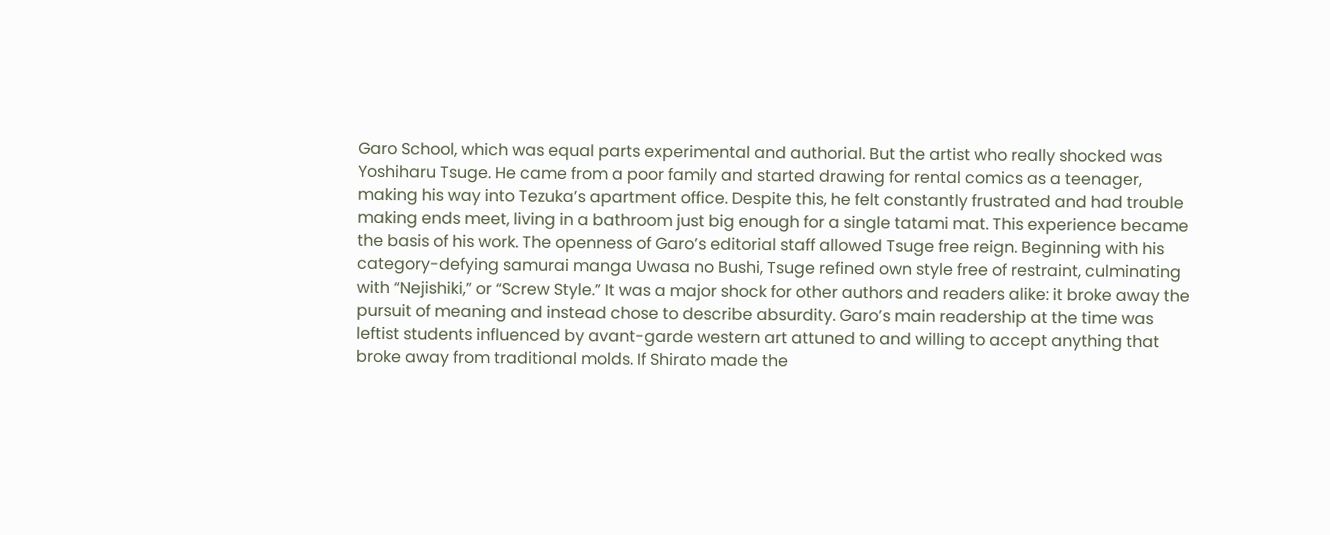Garo School, which was equal parts experimental and authorial. But the artist who really shocked was Yoshiharu Tsuge. He came from a poor family and started drawing for rental comics as a teenager, making his way into Tezuka’s apartment office. Despite this, he felt constantly frustrated and had trouble making ends meet, living in a bathroom just big enough for a single tatami mat. This experience became the basis of his work. The openness of Garo’s editorial staff allowed Tsuge free reign. Beginning with his category-defying samurai manga Uwasa no Bushi, Tsuge refined own style free of restraint, culminating with “Nejishiki,” or “Screw Style.” It was a major shock for other authors and readers alike: it broke away the pursuit of meaning and instead chose to describe absurdity. Garo’s main readership at the time was leftist students influenced by avant-garde western art attuned to and willing to accept anything that broke away from traditional molds. If Shirato made the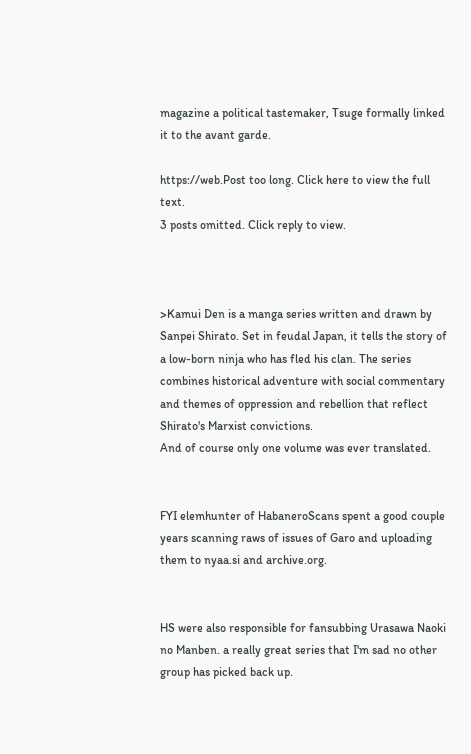magazine a political tastemaker, Tsuge formally linked it to the avant garde.

https://web.Post too long. Click here to view the full text.
3 posts omitted. Click reply to view.



>Kamui Den is a manga series written and drawn by Sanpei Shirato. Set in feudal Japan, it tells the story of a low-born ninja who has fled his clan. The series combines historical adventure with social commentary and themes of oppression and rebellion that reflect Shirato's Marxist convictions.
And of course only one volume was ever translated.


FYI elemhunter of HabaneroScans spent a good couple years scanning raws of issues of Garo and uploading them to nyaa.si and archive.org.


HS were also responsible for fansubbing Urasawa Naoki no Manben. a really great series that I'm sad no other group has picked back up.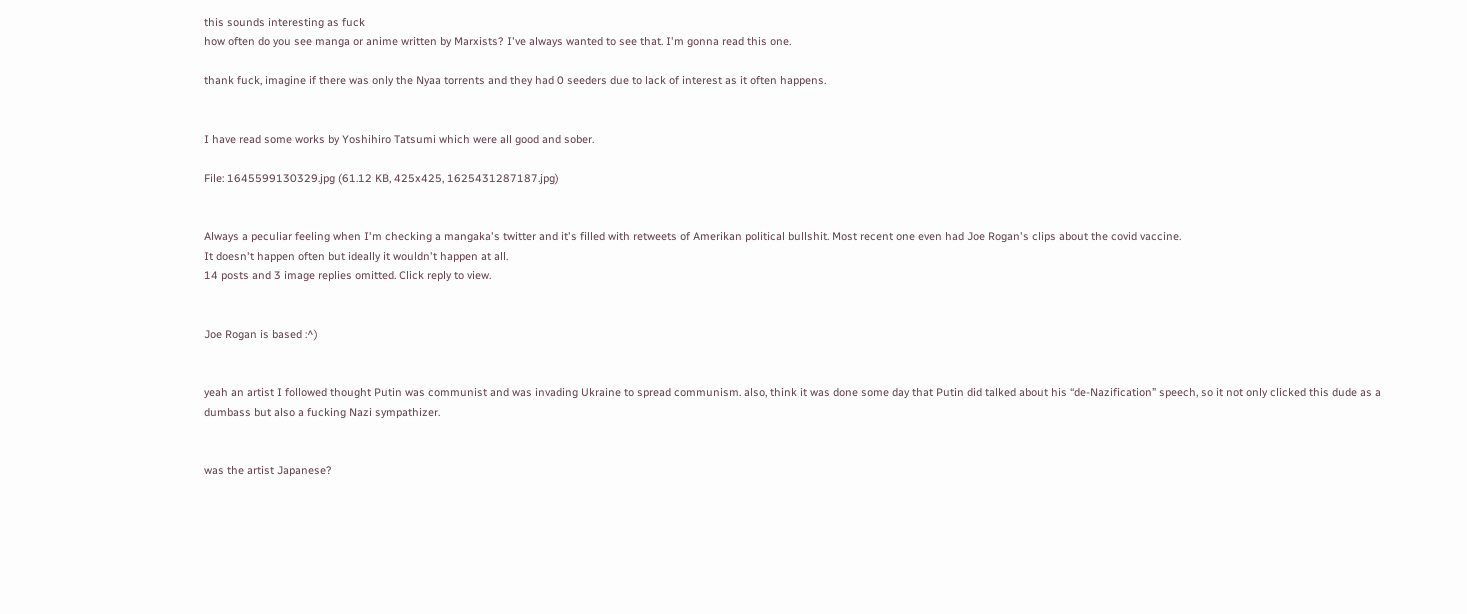this sounds interesting as fuck
how often do you see manga or anime written by Marxists? I've always wanted to see that. I'm gonna read this one.

thank fuck, imagine if there was only the Nyaa torrents and they had 0 seeders due to lack of interest as it often happens.


I have read some works by Yoshihiro Tatsumi which were all good and sober.

File: 1645599130329.jpg (61.12 KB, 425x425, 1625431287187.jpg)


Always a peculiar feeling when I'm checking a mangaka's twitter and it's filled with retweets of Amerikan political bullshit. Most recent one even had Joe Rogan's clips about the covid vaccine.
It doesn't happen often but ideally it wouldn't happen at all.
14 posts and 3 image replies omitted. Click reply to view.


Joe Rogan is based :^)


yeah an artist I followed thought Putin was communist and was invading Ukraine to spread communism. also, think it was done some day that Putin did talked about his “de-Nazification” speech, so it not only clicked this dude as a dumbass but also a fucking Nazi sympathizer.


was the artist Japanese?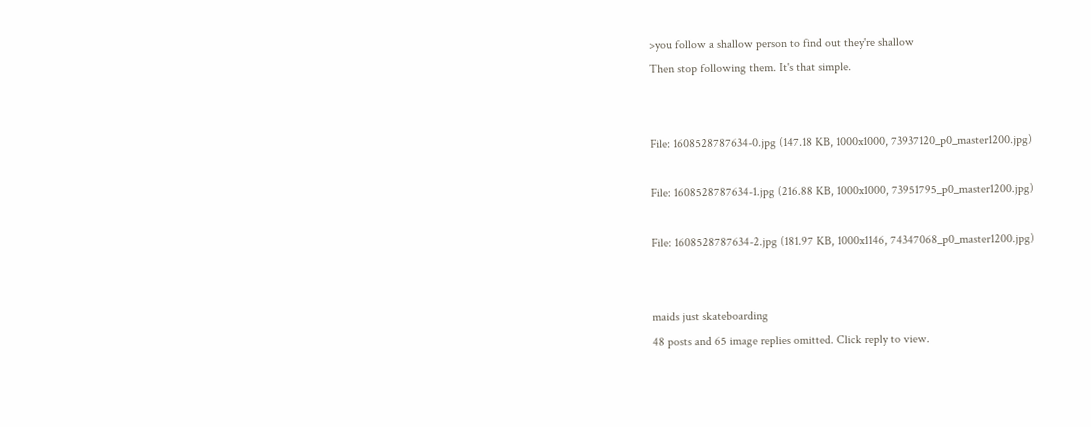>you follow a shallow person to find out they're shallow
Then stop following them. It's that simple.


File: 1608528787634-0.jpg (147.18 KB, 1000x1000, 73937120_p0_master1200.jpg)

File: 1608528787634-1.jpg (216.88 KB, 1000x1000, 73951795_p0_master1200.jpg)

File: 1608528787634-2.jpg (181.97 KB, 1000x1146, 74347068_p0_master1200.jpg)


maids just skateboarding
48 posts and 65 image replies omitted. Click reply to view.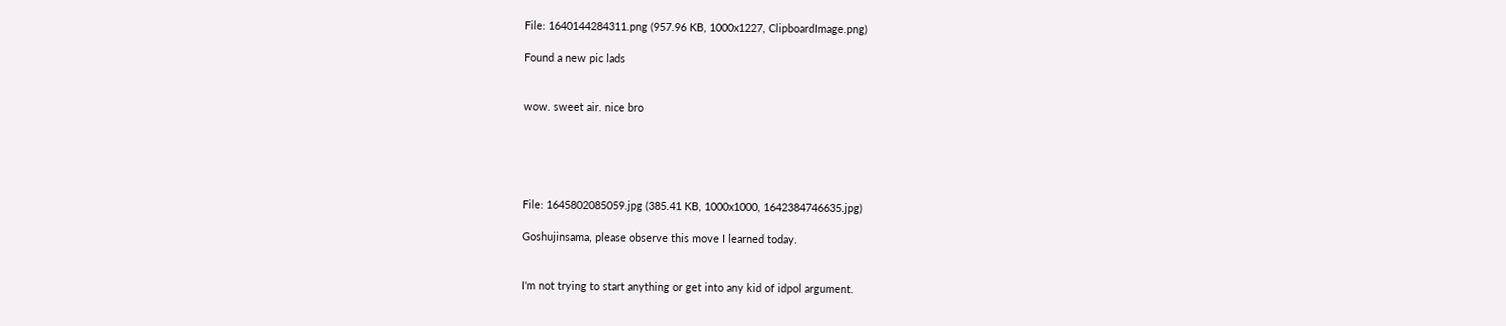File: 1640144284311.png (957.96 KB, 1000x1227, ClipboardImage.png)

Found a new pic lads


wow. sweet air. nice bro





File: 1645802085059.jpg (385.41 KB, 1000x1000, 1642384746635.jpg)

Goshujinsama, please observe this move I learned today.


I'm not trying to start anything or get into any kid of idpol argument.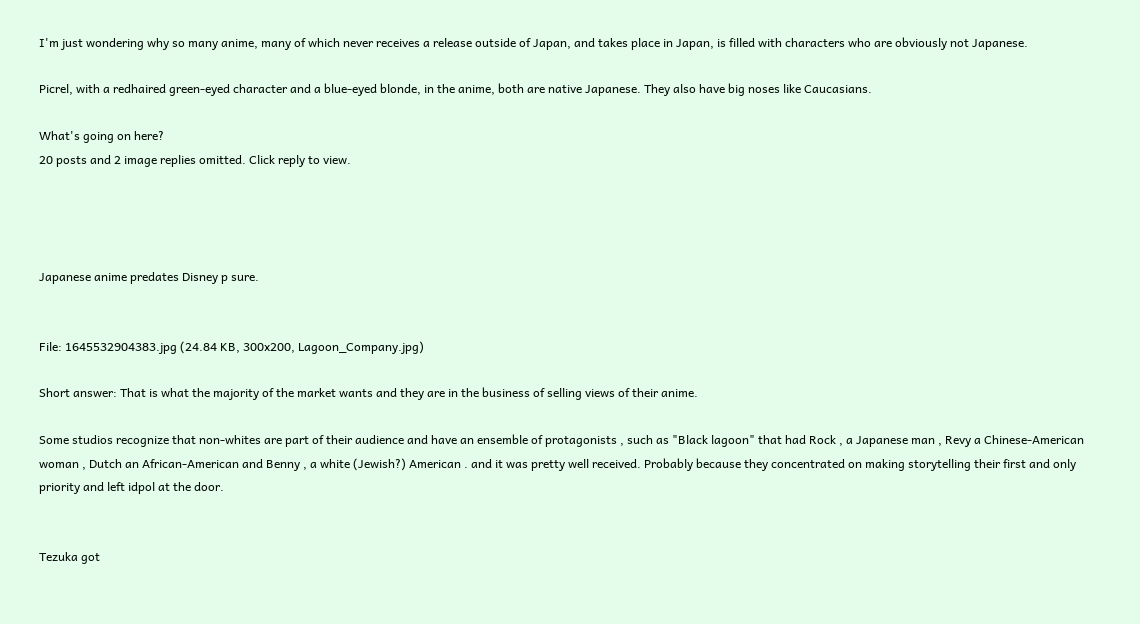I'm just wondering why so many anime, many of which never receives a release outside of Japan, and takes place in Japan, is filled with characters who are obviously not Japanese.

Picrel, with a redhaired green-eyed character and a blue-eyed blonde, in the anime, both are native Japanese. They also have big noses like Caucasians.

What's going on here?
20 posts and 2 image replies omitted. Click reply to view.




Japanese anime predates Disney p sure.


File: 1645532904383.jpg (24.84 KB, 300x200, Lagoon_Company.jpg)

Short answer: That is what the majority of the market wants and they are in the business of selling views of their anime.

Some studios recognize that non-whites are part of their audience and have an ensemble of protagonists , such as "Black lagoon" that had Rock , a Japanese man , Revy a Chinese-American woman , Dutch an African-American and Benny , a white (Jewish?) American . and it was pretty well received. Probably because they concentrated on making storytelling their first and only priority and left idpol at the door.


Tezuka got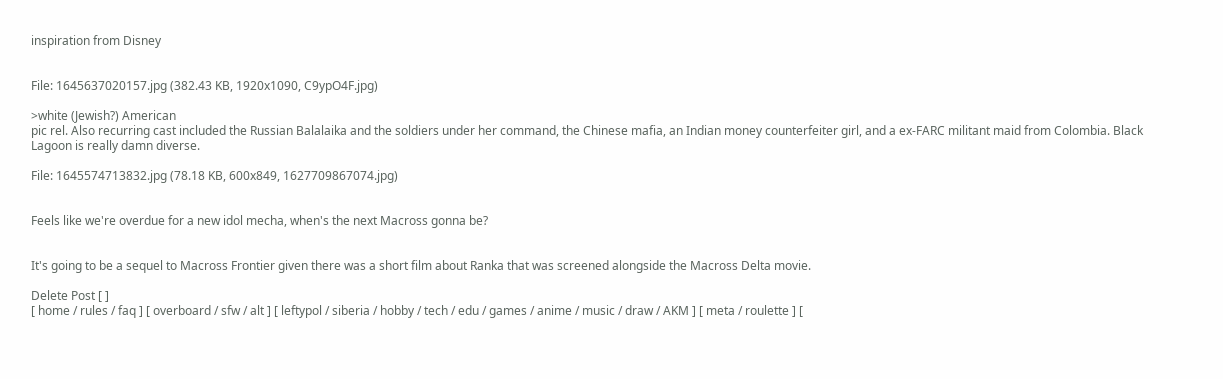inspiration from Disney


File: 1645637020157.jpg (382.43 KB, 1920x1090, C9ypO4F.jpg)

>white (Jewish?) American
pic rel. Also recurring cast included the Russian Balalaika and the soldiers under her command, the Chinese mafia, an Indian money counterfeiter girl, and a ex-FARC militant maid from Colombia. Black Lagoon is really damn diverse.

File: 1645574713832.jpg (78.18 KB, 600x849, 1627709867074.jpg)


Feels like we're overdue for a new idol mecha, when's the next Macross gonna be?


It's going to be a sequel to Macross Frontier given there was a short film about Ranka that was screened alongside the Macross Delta movie.

Delete Post [ ]
[ home / rules / faq ] [ overboard / sfw / alt ] [ leftypol / siberia / hobby / tech / edu / games / anime / music / draw / AKM ] [ meta / roulette ] [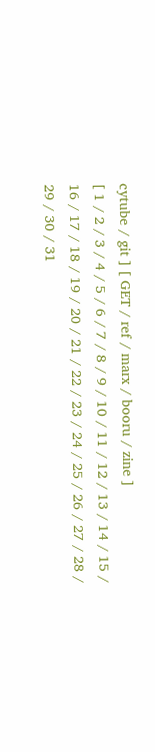cytube / git ] [ GET / ref / marx / booru / zine ]
[ 1 / 2 / 3 / 4 / 5 / 6 / 7 / 8 / 9 / 10 / 11 / 12 / 13 / 14 / 15 / 16 / 17 / 18 / 19 / 20 / 21 / 22 / 23 / 24 / 25 / 26 / 27 / 28 / 29 / 30 / 31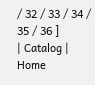/ 32 / 33 / 34 / 35 / 36 ]
| Catalog | Home